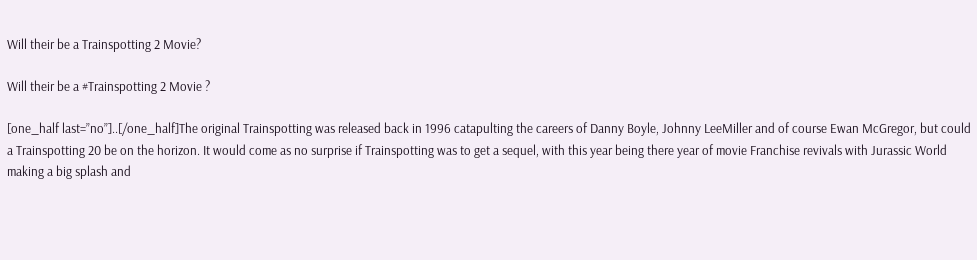Will their be a Trainspotting 2 Movie?

Will their be a #Trainspotting 2 Movie ?

[one_half last=”no”]..[/one_half]The original Trainspotting was released back in 1996 catapulting the careers of Danny Boyle, Johnny LeeMiller and of course Ewan McGregor, but could a Trainspotting 20 be on the horizon. It would come as no surprise if Trainspotting was to get a sequel, with this year being there year of movie Franchise revivals with Jurassic World making a big splash and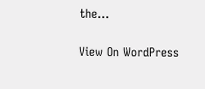the…

View On WordPress